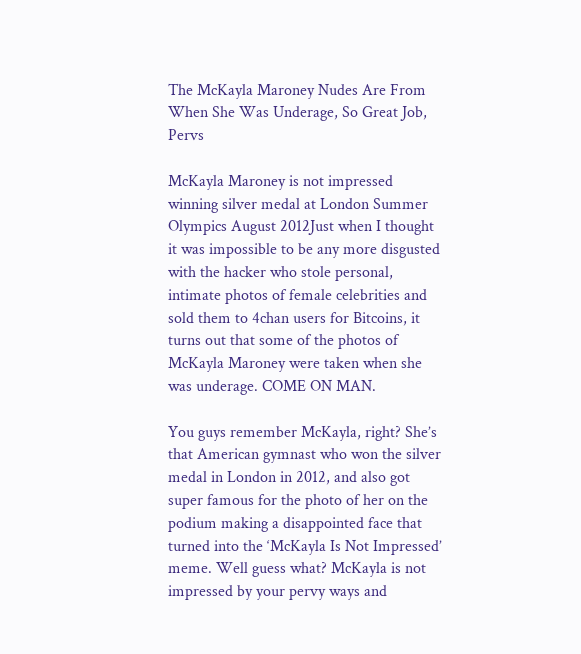The McKayla Maroney Nudes Are From When She Was Underage, So Great Job, Pervs

McKayla Maroney is not impressed winning silver medal at London Summer Olympics August 2012Just when I thought it was impossible to be any more disgusted with the hacker who stole personal, intimate photos of female celebrities and sold them to 4chan users for Bitcoins, it turns out that some of the photos of McKayla Maroney were taken when she was underage. COME ON MAN.

You guys remember McKayla, right? She’s that American gymnast who won the silver medal in London in 2012, and also got super famous for the photo of her on the podium making a disappointed face that turned into the ‘McKayla Is Not Impressed’ meme. Well guess what? McKayla is not impressed by your pervy ways and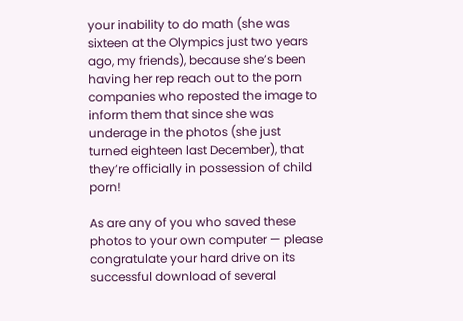your inability to do math (she was sixteen at the Olympics just two years ago, my friends), because she’s been having her rep reach out to the porn companies who reposted the image to inform them that since she was underage in the photos (she just turned eighteen last December), that they’re officially in possession of child porn!

As are any of you who saved these photos to your own computer — please congratulate your hard drive on its successful download of several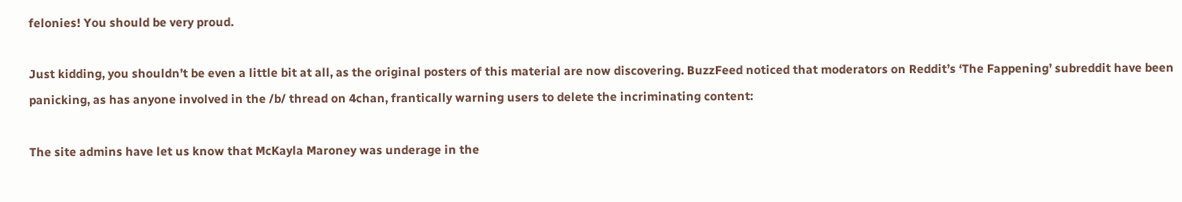felonies! You should be very proud.

Just kidding, you shouldn’t be even a little bit at all, as the original posters of this material are now discovering. BuzzFeed noticed that moderators on Reddit’s ‘The Fappening’ subreddit have been panicking, as has anyone involved in the /b/ thread on 4chan, frantically warning users to delete the incriminating content:

The site admins have let us know that McKayla Maroney was underage in the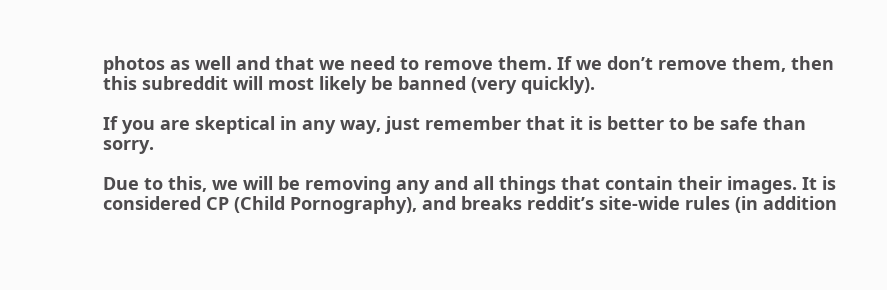photos as well and that we need to remove them. If we don’t remove them, then this subreddit will most likely be banned (very quickly).

If you are skeptical in any way, just remember that it is better to be safe than sorry.

Due to this, we will be removing any and all things that contain their images. It is considered CP (Child Pornography), and breaks reddit’s site-wide rules (in addition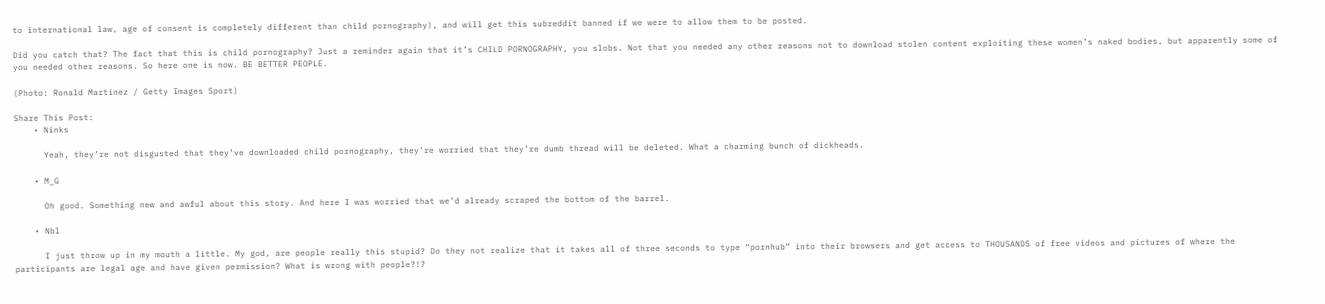to international law, age of consent is completely different than child pornography), and will get this subreddit banned if we were to allow them to be posted.

Did you catch that? The fact that this is child pornography? Just a reminder again that it’s CHILD PORNOGRAPHY, you slobs. Not that you needed any other reasons not to download stolen content exploiting these women’s naked bodies, but apparently some of you needed other reasons. So here one is now. BE BETTER PEOPLE.

(Photo: Ronald Martinez / Getty Images Sport)

Share This Post:
    • Ninks

      Yeah, they’re not disgusted that they’ve downloaded child pornography, they’re worried that they’re dumb thread will be deleted. What a charming bunch of dickheads.

    • M_G

      Oh good. Something new and awful about this story. And here I was worried that we’d already scraped the bottom of the barrel.

    • Nbl

      I just throw up in my mouth a little. My god, are people really this stupid? Do they not realize that it takes all of three seconds to type “pornhub” into their browsers and get access to THOUSANDS of free videos and pictures of where the participants are legal age and have given permission? What is wrong with people?!?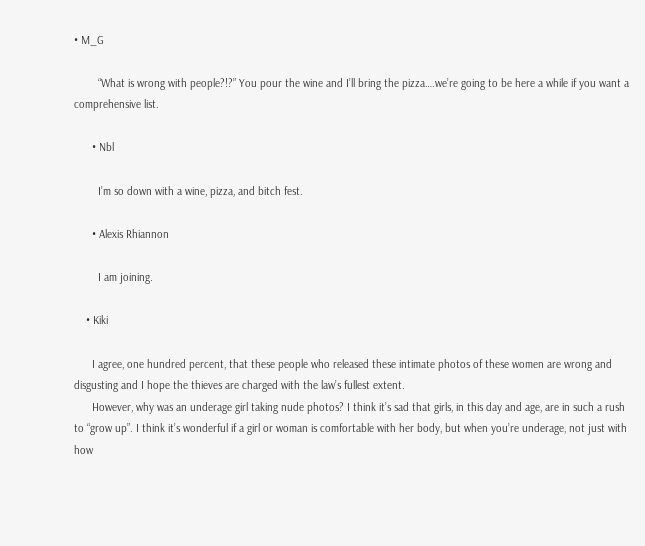• M_G

        “What is wrong with people?!?” You pour the wine and I’ll bring the pizza….we’re going to be here a while if you want a comprehensive list.

      • Nbl

        I’m so down with a wine, pizza, and bitch fest.

      • Alexis Rhiannon

        I am joining.

    • Kiki

      I agree, one hundred percent, that these people who released these intimate photos of these women are wrong and disgusting and I hope the thieves are charged with the law’s fullest extent.
      However, why was an underage girl taking nude photos? I think it’s sad that girls, in this day and age, are in such a rush to “grow up”. I think it’s wonderful if a girl or woman is comfortable with her body, but when you’re underage, not just with how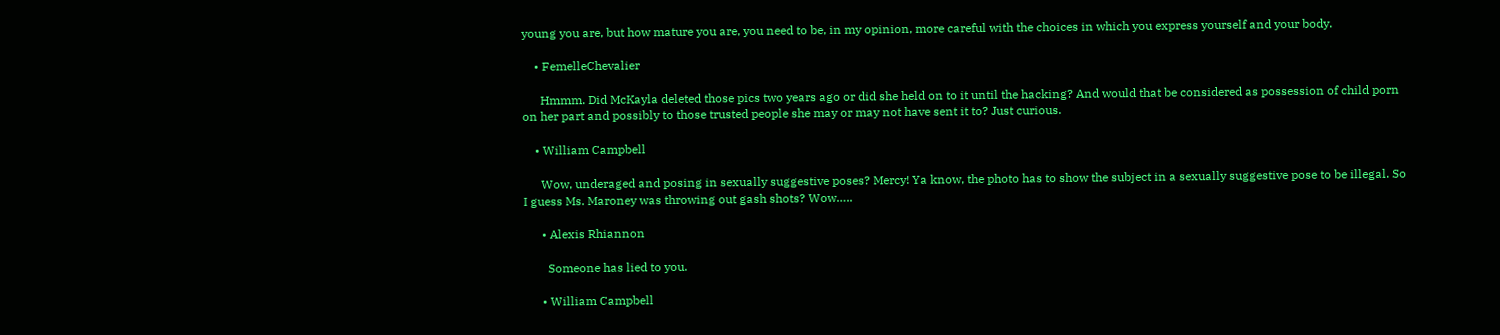young you are, but how mature you are, you need to be, in my opinion, more careful with the choices in which you express yourself and your body.

    • FemelleChevalier

      Hmmm. Did McKayla deleted those pics two years ago or did she held on to it until the hacking? And would that be considered as possession of child porn on her part and possibly to those trusted people she may or may not have sent it to? Just curious.

    • William Campbell

      Wow, underaged and posing in sexually suggestive poses? Mercy! Ya know, the photo has to show the subject in a sexually suggestive pose to be illegal. So I guess Ms. Maroney was throwing out gash shots? Wow…..

      • Alexis Rhiannon

        Someone has lied to you.

      • William Campbell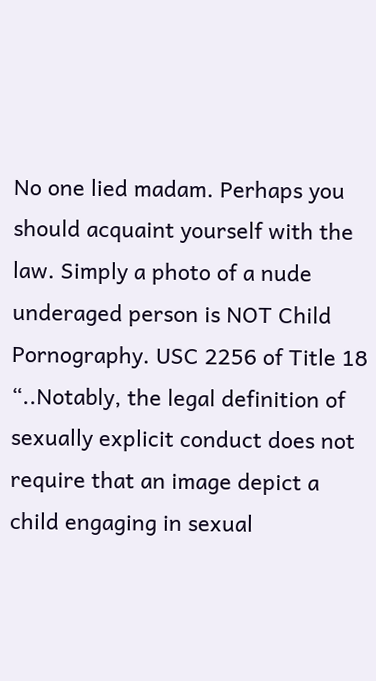No one lied madam. Perhaps you should acquaint yourself with the law. Simply a photo of a nude underaged person is NOT Child Pornography. USC 2256 of Title 18 “..Notably, the legal definition of sexually explicit conduct does not require that an image depict a child engaging in sexual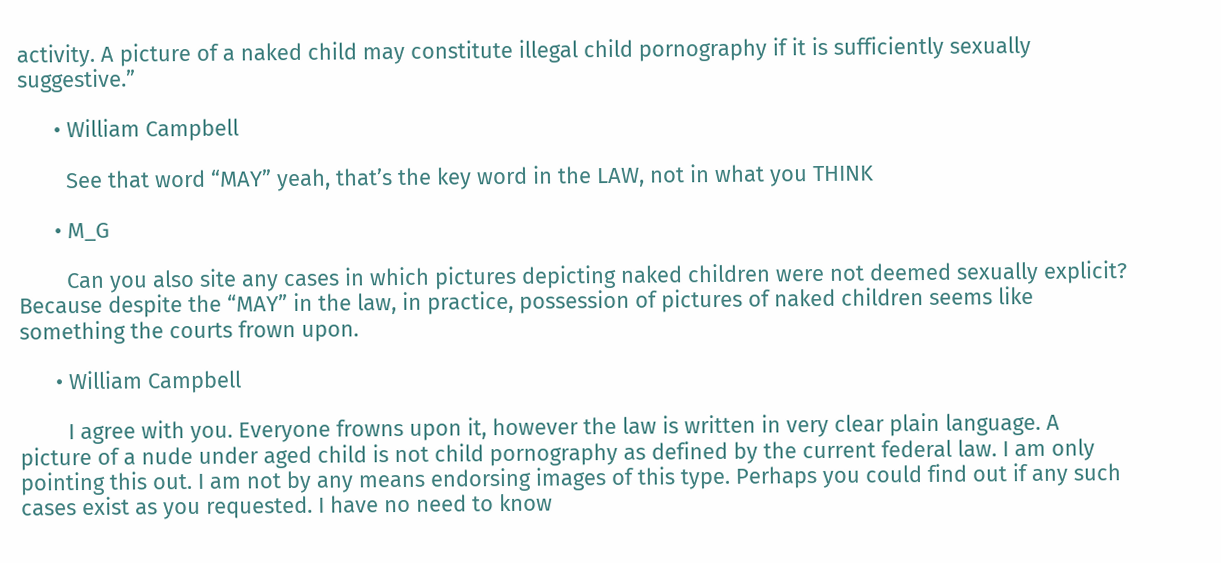activity. A picture of a naked child may constitute illegal child pornography if it is sufficiently sexually suggestive.”

      • William Campbell

        See that word “MAY” yeah, that’s the key word in the LAW, not in what you THINK

      • M_G

        Can you also site any cases in which pictures depicting naked children were not deemed sexually explicit? Because despite the “MAY” in the law, in practice, possession of pictures of naked children seems like something the courts frown upon.

      • William Campbell

        I agree with you. Everyone frowns upon it, however the law is written in very clear plain language. A picture of a nude under aged child is not child pornography as defined by the current federal law. I am only pointing this out. I am not by any means endorsing images of this type. Perhaps you could find out if any such cases exist as you requested. I have no need to know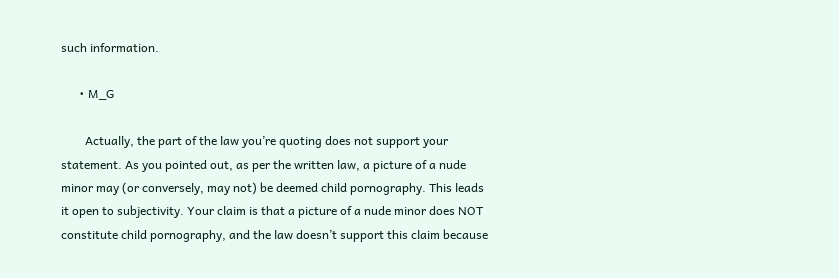such information.

      • M_G

        Actually, the part of the law you’re quoting does not support your statement. As you pointed out, as per the written law, a picture of a nude minor may (or conversely, may not) be deemed child pornography. This leads it open to subjectivity. Your claim is that a picture of a nude minor does NOT constitute child pornography, and the law doesn’t support this claim because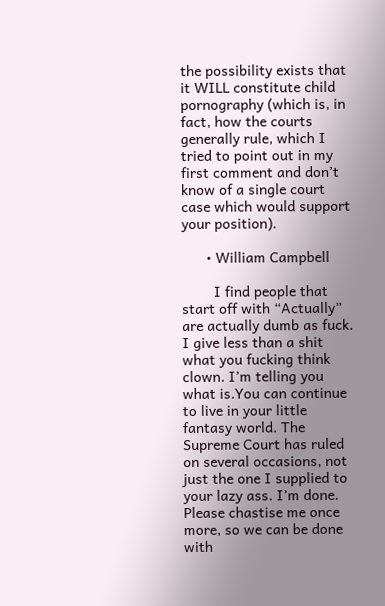the possibility exists that it WILL constitute child pornography (which is, in fact, how the courts generally rule, which I tried to point out in my first comment and don’t know of a single court case which would support your position).

      • William Campbell

        I find people that start off with “Actually” are actually dumb as fuck. I give less than a shit what you fucking think clown. I’m telling you what is.You can continue to live in your little fantasy world. The Supreme Court has ruled on several occasions, not just the one I supplied to your lazy ass. I’m done. Please chastise me once more, so we can be done with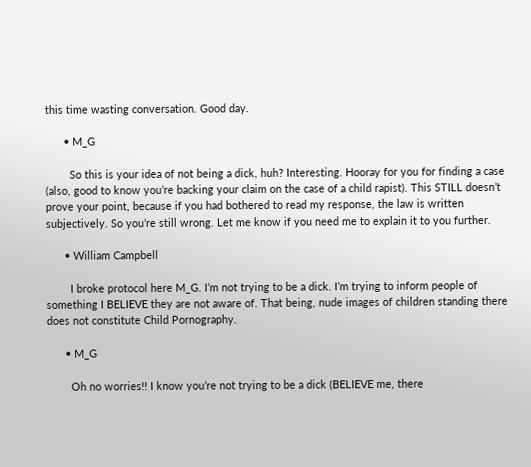this time wasting conversation. Good day.

      • M_G

        So this is your idea of not being a dick, huh? Interesting. Hooray for you for finding a case (also, good to know you’re backing your claim on the case of a child rapist). This STILL doesn’t prove your point, because if you had bothered to read my response, the law is written subjectively. So you’re still wrong. Let me know if you need me to explain it to you further.

      • William Campbell

        I broke protocol here M_G. I’m not trying to be a dick. I’m trying to inform people of something I BELIEVE they are not aware of. That being, nude images of children standing there does not constitute Child Pornography.

      • M_G

        Oh no worries!! I know you’re not trying to be a dick (BELIEVE me, there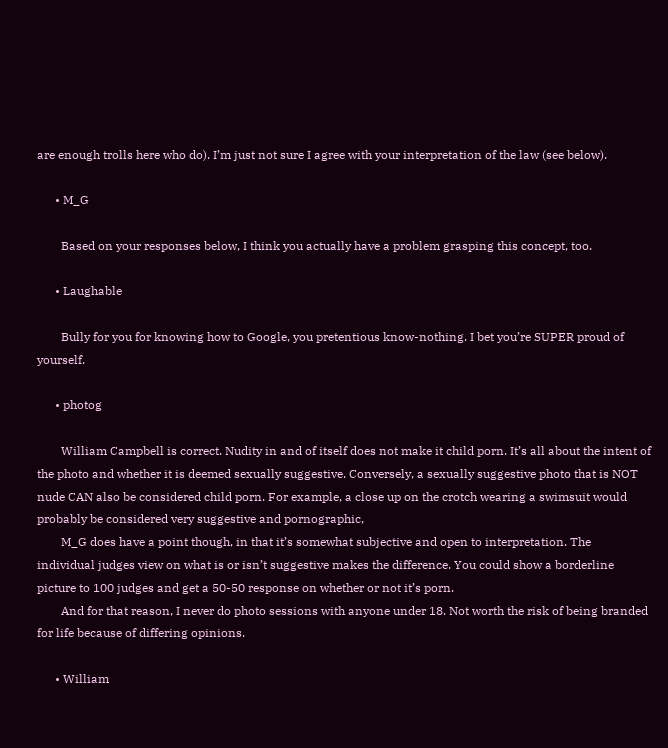are enough trolls here who do). I’m just not sure I agree with your interpretation of the law (see below).

      • M_G

        Based on your responses below, I think you actually have a problem grasping this concept, too.

      • Laughable

        Bully for you for knowing how to Google, you pretentious know-nothing. I bet you’re SUPER proud of yourself.

      • photog

        William Campbell is correct. Nudity in and of itself does not make it child porn. It’s all about the intent of the photo and whether it is deemed sexually suggestive. Conversely, a sexually suggestive photo that is NOT nude CAN also be considered child porn. For example, a close up on the crotch wearing a swimsuit would probably be considered very suggestive and pornographic,
        M_G does have a point though, in that it’s somewhat subjective and open to interpretation. The individual judges view on what is or isn’t suggestive makes the difference. You could show a borderline picture to 100 judges and get a 50-50 response on whether or not it’s porn.
        And for that reason, I never do photo sessions with anyone under 18. Not worth the risk of being branded for life because of differing opinions.

      • William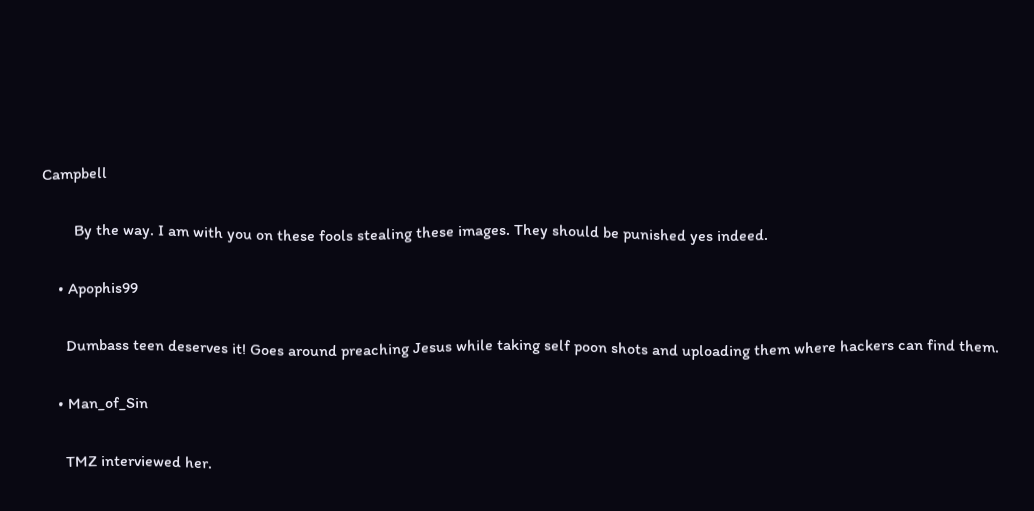Campbell

        By the way. I am with you on these fools stealing these images. They should be punished yes indeed.

    • Apophis99

      Dumbass teen deserves it! Goes around preaching Jesus while taking self poon shots and uploading them where hackers can find them.

    • Man_of_Sin

      TMZ interviewed her.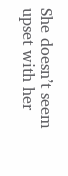She doesn’t seem upset with her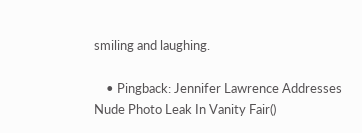smiling and laughing.

    • Pingback: Jennifer Lawrence Addresses Nude Photo Leak In Vanity Fair()